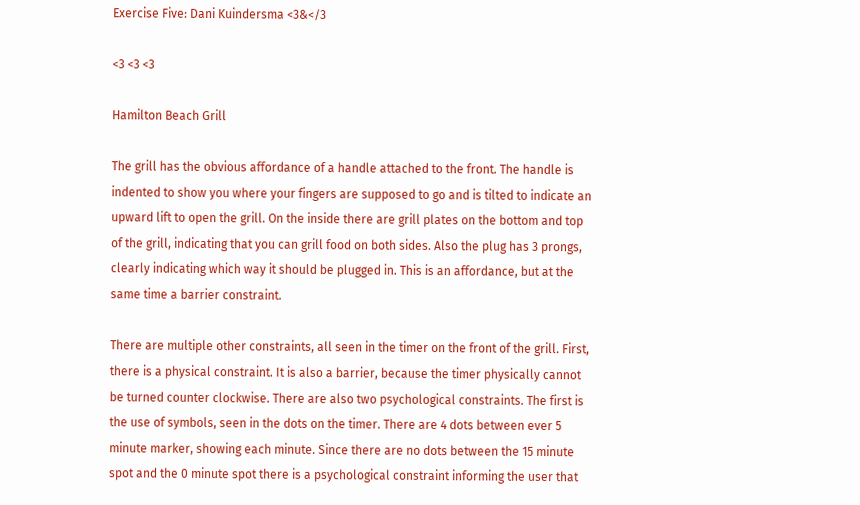Exercise Five: Dani Kuindersma <3&</3

<3 <3 <3

Hamilton Beach Grill

The grill has the obvious affordance of a handle attached to the front. The handle is indented to show you where your fingers are supposed to go and is tilted to indicate an upward lift to open the grill. On the inside there are grill plates on the bottom and top of the grill, indicating that you can grill food on both sides. Also the plug has 3 prongs, clearly indicating which way it should be plugged in. This is an affordance, but at the same time a barrier constraint.

There are multiple other constraints, all seen in the timer on the front of the grill. First, there is a physical constraint. It is also a barrier, because the timer physically cannot be turned counter clockwise. There are also two psychological constraints. The first is the use of symbols, seen in the dots on the timer. There are 4 dots between ever 5 minute marker, showing each minute. Since there are no dots between the 15 minute spot and the 0 minute spot there is a psychological constraint informing the user that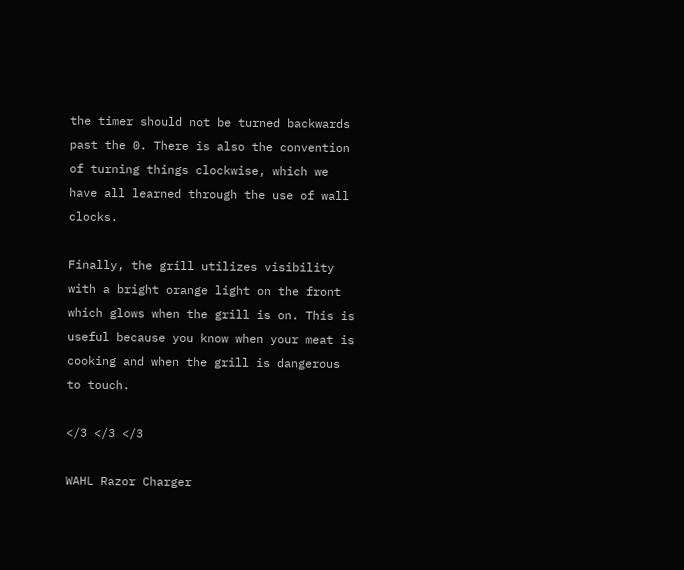the timer should not be turned backwards past the 0. There is also the convention of turning things clockwise, which we have all learned through the use of wall clocks.

Finally, the grill utilizes visibility with a bright orange light on the front which glows when the grill is on. This is useful because you know when your meat is cooking and when the grill is dangerous to touch.

</3 </3 </3

WAHL Razor Charger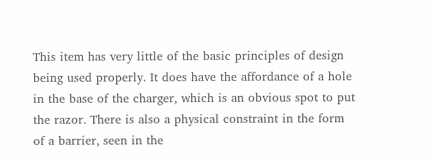This item has very little of the basic principles of design being used properly. It does have the affordance of a hole in the base of the charger, which is an obvious spot to put the razor. There is also a physical constraint in the form of a barrier, seen in the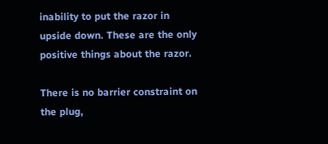inability to put the razor in upside down. These are the only positive things about the razor.

There is no barrier constraint on the plug,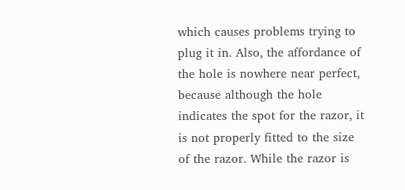which causes problems trying to plug it in. Also, the affordance of the hole is nowhere near perfect, because although the hole indicates the spot for the razor, it is not properly fitted to the size of the razor. While the razor is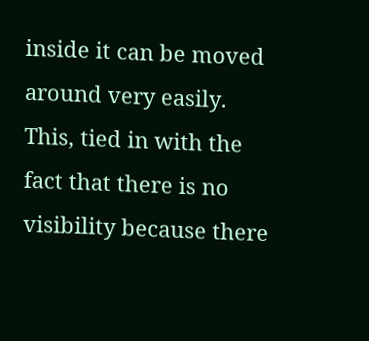inside it can be moved around very easily. This, tied in with the fact that there is no visibility because there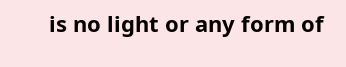is no light or any form of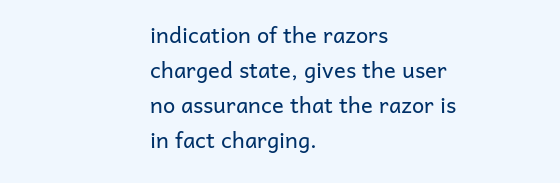indication of the razors charged state, gives the user no assurance that the razor is in fact charging.